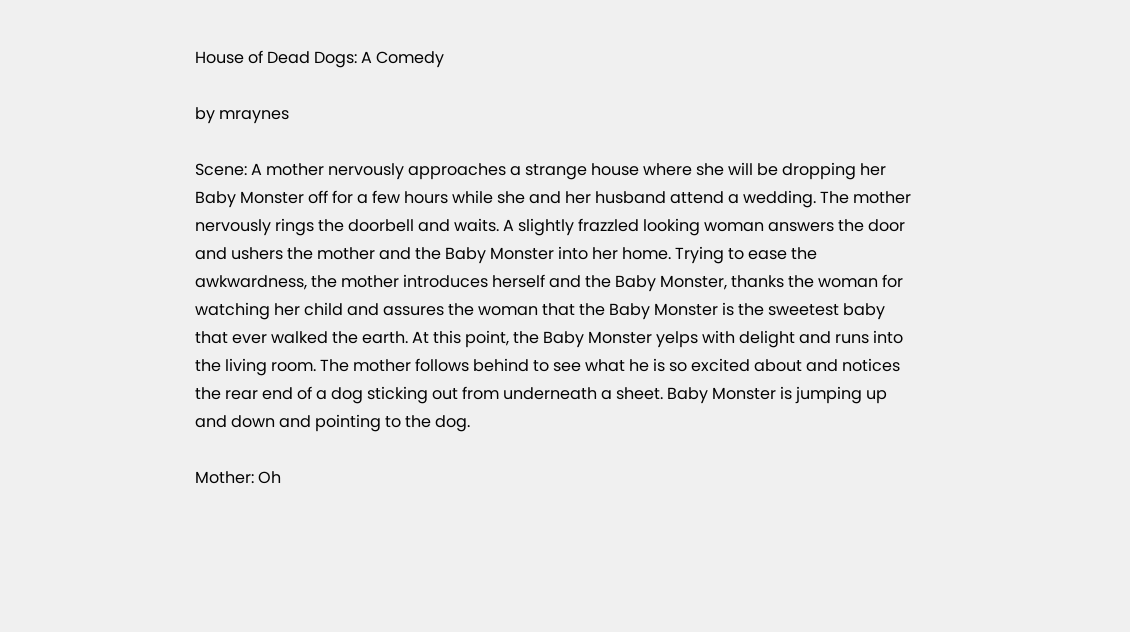House of Dead Dogs: A Comedy

by mraynes

Scene: A mother nervously approaches a strange house where she will be dropping her Baby Monster off for a few hours while she and her husband attend a wedding. The mother nervously rings the doorbell and waits. A slightly frazzled looking woman answers the door and ushers the mother and the Baby Monster into her home. Trying to ease the awkwardness, the mother introduces herself and the Baby Monster, thanks the woman for watching her child and assures the woman that the Baby Monster is the sweetest baby that ever walked the earth. At this point, the Baby Monster yelps with delight and runs into the living room. The mother follows behind to see what he is so excited about and notices the rear end of a dog sticking out from underneath a sheet. Baby Monster is jumping up and down and pointing to the dog.

Mother: Oh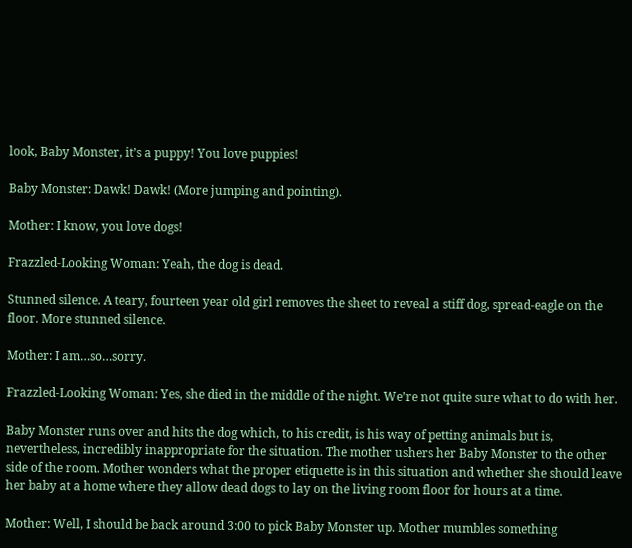look, Baby Monster, it’s a puppy! You love puppies!

Baby Monster: Dawk! Dawk! (More jumping and pointing).

Mother: I know, you love dogs!

Frazzled-Looking Woman: Yeah, the dog is dead.

Stunned silence. A teary, fourteen year old girl removes the sheet to reveal a stiff dog, spread-eagle on the floor. More stunned silence.

Mother: I am…so…sorry.

Frazzled-Looking Woman: Yes, she died in the middle of the night. We’re not quite sure what to do with her.

Baby Monster runs over and hits the dog which, to his credit, is his way of petting animals but is, nevertheless, incredibly inappropriate for the situation. The mother ushers her Baby Monster to the other side of the room. Mother wonders what the proper etiquette is in this situation and whether she should leave her baby at a home where they allow dead dogs to lay on the living room floor for hours at a time.

Mother: Well, I should be back around 3:00 to pick Baby Monster up. Mother mumbles something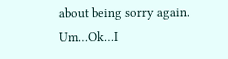about being sorry again. Um…Ok…I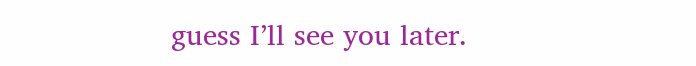guess I’ll see you later.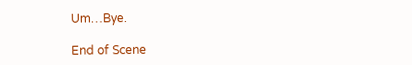Um…Bye.

End of Scene